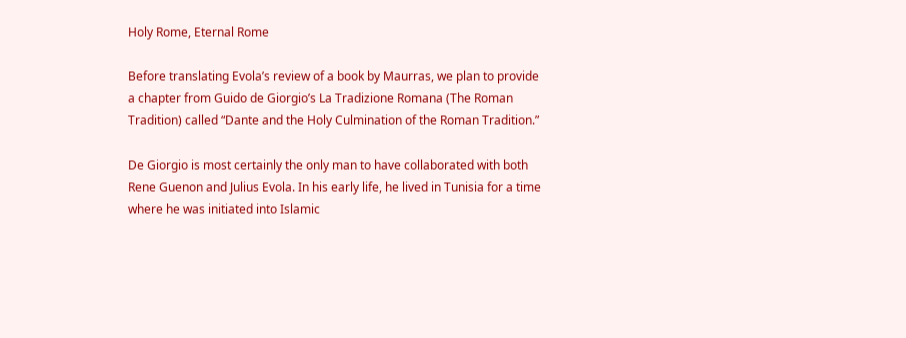Holy Rome, Eternal Rome

Before translating Evola’s review of a book by Maurras, we plan to provide a chapter from Guido de Giorgio’s La Tradizione Romana (The Roman Tradition) called “Dante and the Holy Culmination of the Roman Tradition.”

De Giorgio is most certainly the only man to have collaborated with both Rene Guenon and Julius Evola. In his early life, he lived in Tunisia for a time where he was initiated into Islamic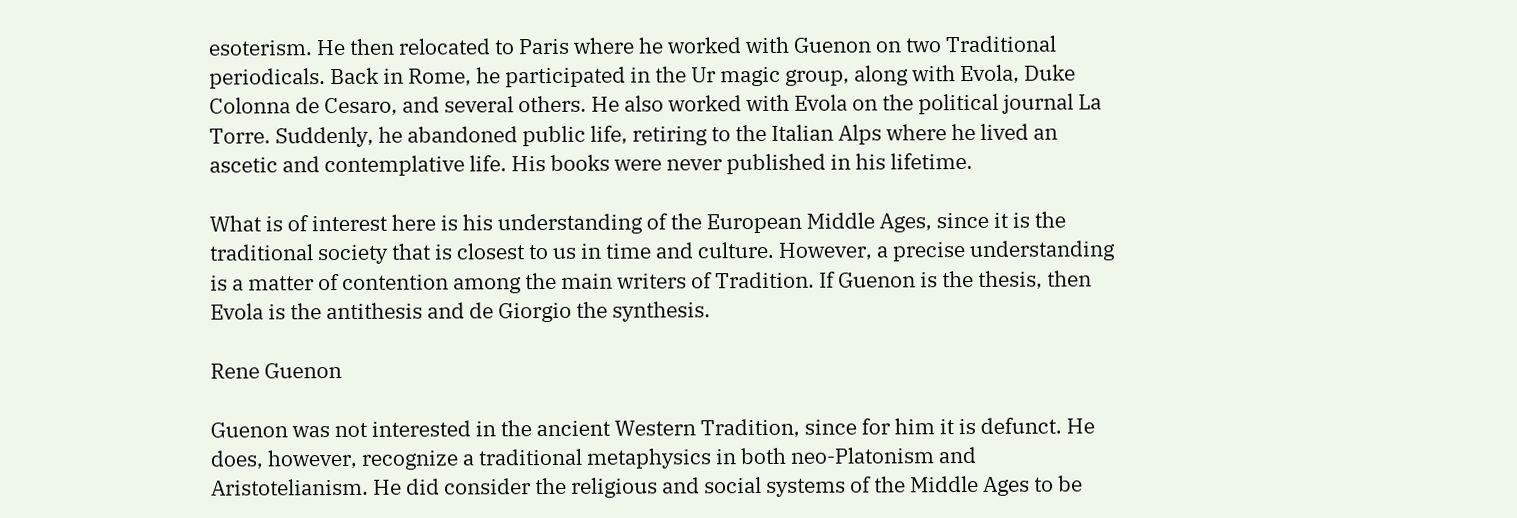esoterism. He then relocated to Paris where he worked with Guenon on two Traditional periodicals. Back in Rome, he participated in the Ur magic group, along with Evola, Duke Colonna de Cesaro, and several others. He also worked with Evola on the political journal La Torre. Suddenly, he abandoned public life, retiring to the Italian Alps where he lived an ascetic and contemplative life. His books were never published in his lifetime.

What is of interest here is his understanding of the European Middle Ages, since it is the traditional society that is closest to us in time and culture. However, a precise understanding is a matter of contention among the main writers of Tradition. If Guenon is the thesis, then Evola is the antithesis and de Giorgio the synthesis.

Rene Guenon

Guenon was not interested in the ancient Western Tradition, since for him it is defunct. He does, however, recognize a traditional metaphysics in both neo-Platonism and Aristotelianism. He did consider the religious and social systems of the Middle Ages to be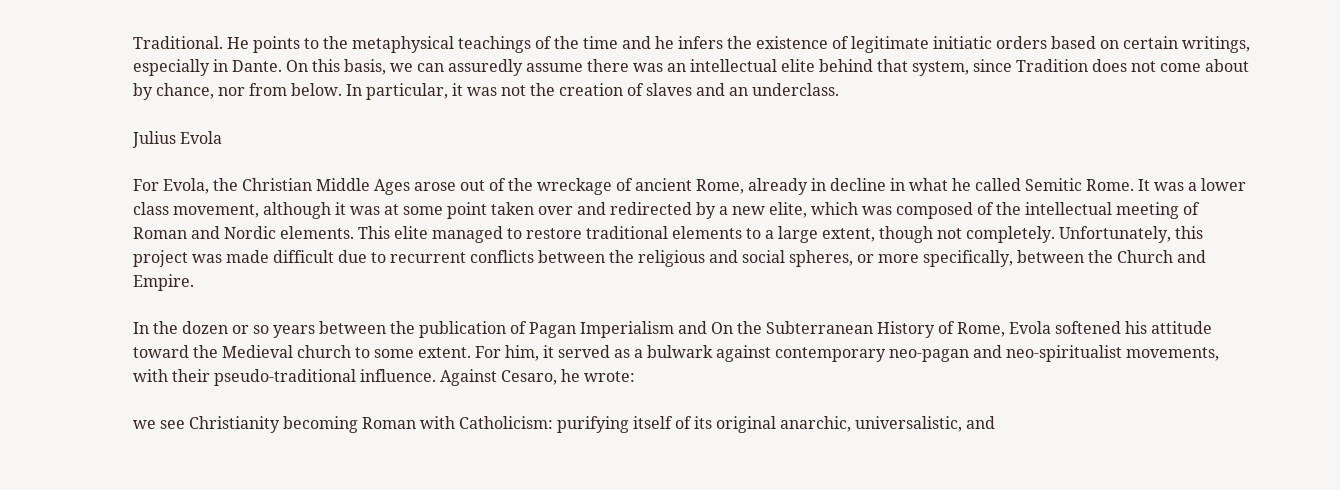Traditional. He points to the metaphysical teachings of the time and he infers the existence of legitimate initiatic orders based on certain writings, especially in Dante. On this basis, we can assuredly assume there was an intellectual elite behind that system, since Tradition does not come about by chance, nor from below. In particular, it was not the creation of slaves and an underclass.

Julius Evola

For Evola, the Christian Middle Ages arose out of the wreckage of ancient Rome, already in decline in what he called Semitic Rome. It was a lower class movement, although it was at some point taken over and redirected by a new elite, which was composed of the intellectual meeting of Roman and Nordic elements. This elite managed to restore traditional elements to a large extent, though not completely. Unfortunately, this project was made difficult due to recurrent conflicts between the religious and social spheres, or more specifically, between the Church and Empire.

In the dozen or so years between the publication of Pagan Imperialism and On the Subterranean History of Rome, Evola softened his attitude toward the Medieval church to some extent. For him, it served as a bulwark against contemporary neo-pagan and neo-spiritualist movements, with their pseudo-traditional influence. Against Cesaro, he wrote:

we see Christianity becoming Roman with Catholicism: purifying itself of its original anarchic, universalistic, and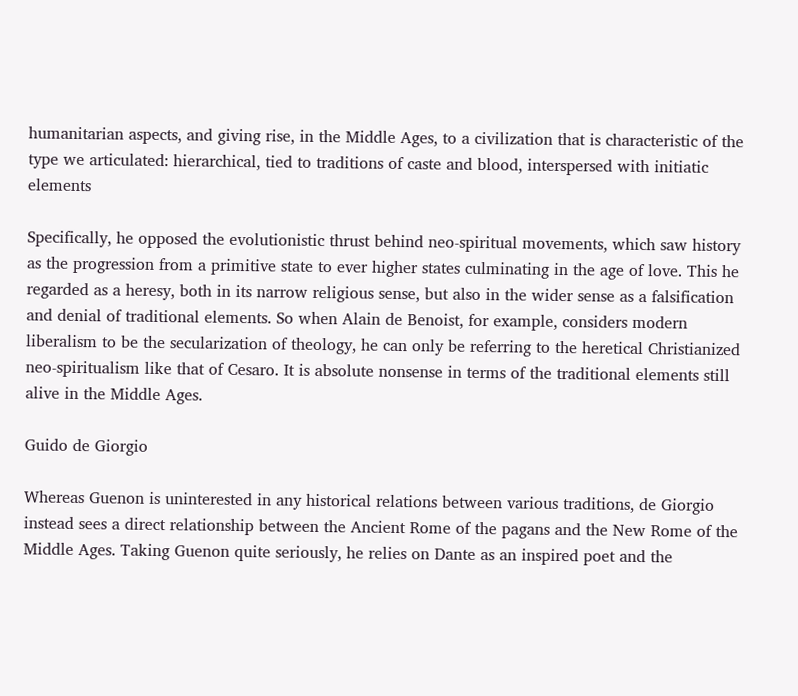humanitarian aspects, and giving rise, in the Middle Ages, to a civilization that is characteristic of the type we articulated: hierarchical, tied to traditions of caste and blood, interspersed with initiatic elements

Specifically, he opposed the evolutionistic thrust behind neo-spiritual movements, which saw history as the progression from a primitive state to ever higher states culminating in the age of love. This he regarded as a heresy, both in its narrow religious sense, but also in the wider sense as a falsification and denial of traditional elements. So when Alain de Benoist, for example, considers modern liberalism to be the secularization of theology, he can only be referring to the heretical Christianized neo-spiritualism like that of Cesaro. It is absolute nonsense in terms of the traditional elements still alive in the Middle Ages.

Guido de Giorgio

Whereas Guenon is uninterested in any historical relations between various traditions, de Giorgio instead sees a direct relationship between the Ancient Rome of the pagans and the New Rome of the Middle Ages. Taking Guenon quite seriously, he relies on Dante as an inspired poet and the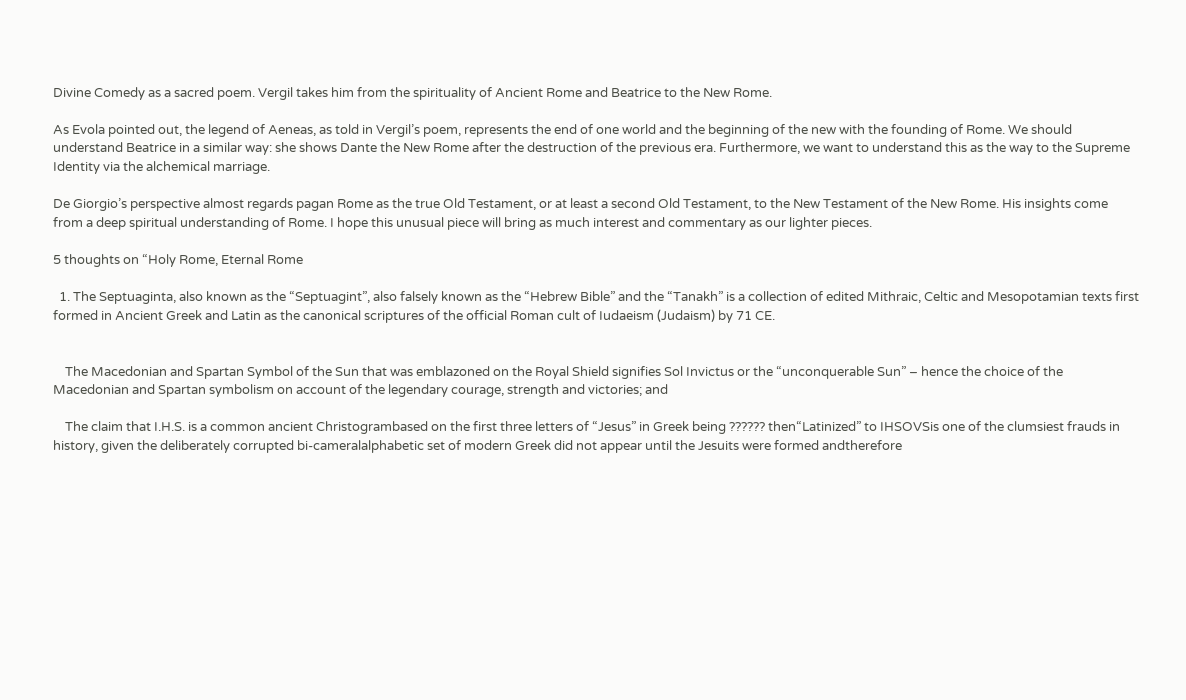Divine Comedy as a sacred poem. Vergil takes him from the spirituality of Ancient Rome and Beatrice to the New Rome.

As Evola pointed out, the legend of Aeneas, as told in Vergil’s poem, represents the end of one world and the beginning of the new with the founding of Rome. We should understand Beatrice in a similar way: she shows Dante the New Rome after the destruction of the previous era. Furthermore, we want to understand this as the way to the Supreme Identity via the alchemical marriage.

De Giorgio’s perspective almost regards pagan Rome as the true Old Testament, or at least a second Old Testament, to the New Testament of the New Rome. His insights come from a deep spiritual understanding of Rome. I hope this unusual piece will bring as much interest and commentary as our lighter pieces.

5 thoughts on “Holy Rome, Eternal Rome

  1. The Septuaginta, also known as the “Septuagint”, also falsely known as the “Hebrew Bible” and the “Tanakh” is a collection of edited Mithraic, Celtic and Mesopotamian texts first formed in Ancient Greek and Latin as the canonical scriptures of the official Roman cult of Iudaeism (Judaism) by 71 CE.


    The Macedonian and Spartan Symbol of the Sun that was emblazoned on the Royal Shield signifies Sol Invictus or the “unconquerable Sun” – hence the choice of the Macedonian and Spartan symbolism on account of the legendary courage, strength and victories; and

    The claim that I.H.S. is a common ancient Christogrambased on the first three letters of “Jesus” in Greek being ?????? then“Latinized” to IHSOVSis one of the clumsiest frauds in history, given the deliberately corrupted bi-cameralalphabetic set of modern Greek did not appear until the Jesuits were formed andtherefore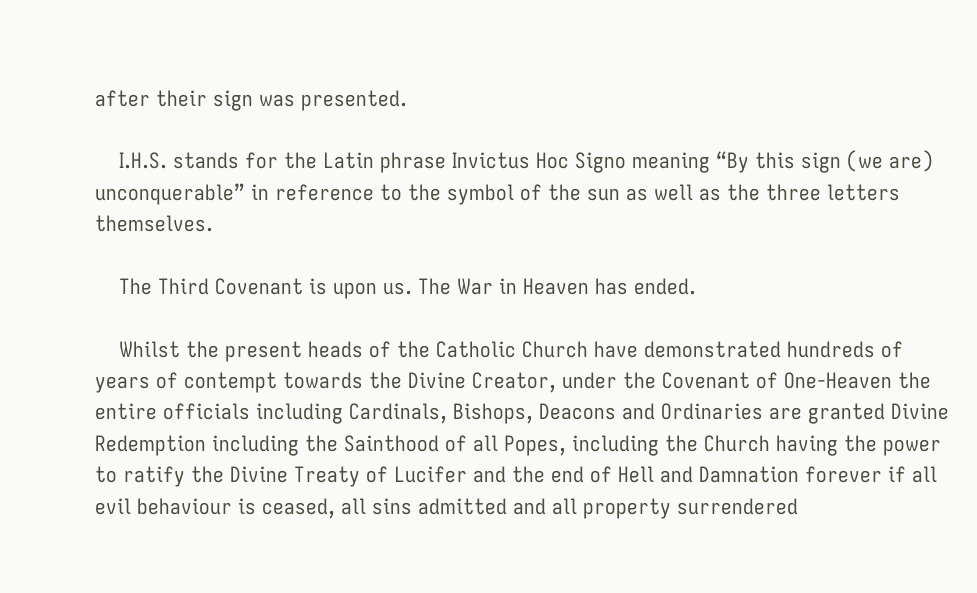after their sign was presented.

    I.H.S. stands for the Latin phrase Invictus Hoc Signo meaning “By this sign (we are) unconquerable” in reference to the symbol of the sun as well as the three letters themselves.

    The Third Covenant is upon us. The War in Heaven has ended.

    Whilst the present heads of the Catholic Church have demonstrated hundreds of years of contempt towards the Divine Creator, under the Covenant of One-Heaven the entire officials including Cardinals, Bishops, Deacons and Ordinaries are granted Divine Redemption including the Sainthood of all Popes, including the Church having the power to ratify the Divine Treaty of Lucifer and the end of Hell and Damnation forever if all evil behaviour is ceased, all sins admitted and all property surrendered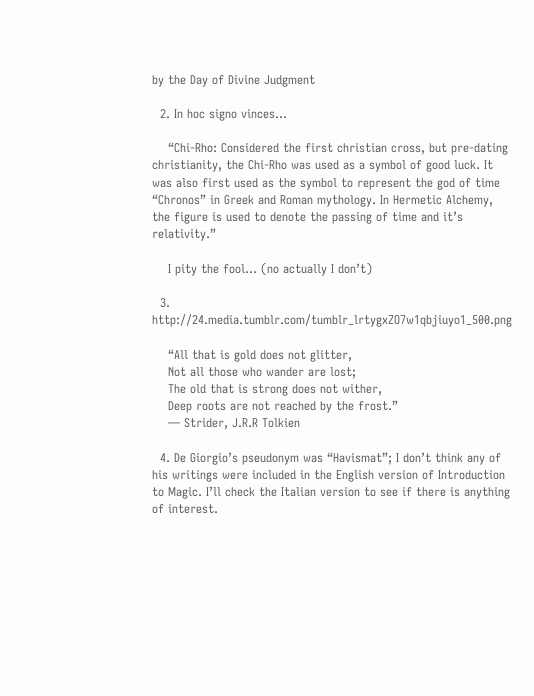by the Day of Divine Judgment

  2. In hoc signo vinces…

    “Chi-Rho: Considered the first christian cross, but pre-dating christianity, the Chi-Rho was used as a symbol of good luck. It was also first used as the symbol to represent the god of time “Chronos” in Greek and Roman mythology. In Hermetic Alchemy, the figure is used to denote the passing of time and it’s relativity.”

    I pity the fool… (no actually I don’t)

  3. http://24.media.tumblr.com/tumblr_lrtygxZO7w1qbjiuyo1_500.png

    “All that is gold does not glitter,
    Not all those who wander are lost;
    The old that is strong does not wither,
    Deep roots are not reached by the frost.”
    — Strider, J.R.R Tolkien

  4. De Giorgio’s pseudonym was “Havismat”; I don’t think any of his writings were included in the English version of Introduction to Magic. I’ll check the Italian version to see if there is anything of interest.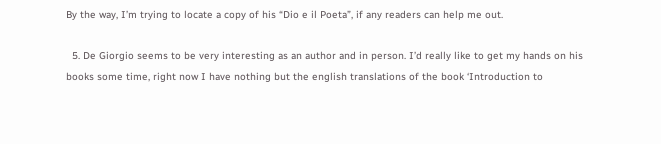By the way, I’m trying to locate a copy of his “Dio e il Poeta”, if any readers can help me out.

  5. De Giorgio seems to be very interesting as an author and in person. I’d really like to get my hands on his books some time, right now I have nothing but the english translations of the book ‘Introduction to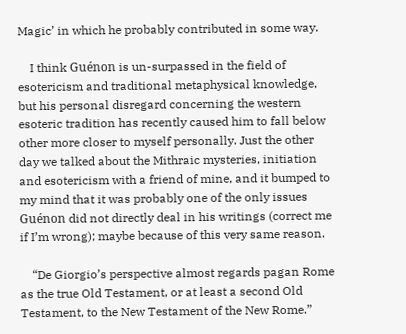Magic’ in which he probably contributed in some way.

    I think Guénon is un-surpassed in the field of esotericism and traditional metaphysical knowledge, but his personal disregard concerning the western esoteric tradition has recently caused him to fall below other more closer to myself personally. Just the other day we talked about the Mithraic mysteries, initiation and esotericism with a friend of mine, and it bumped to my mind that it was probably one of the only issues Guénon did not directly deal in his writings (correct me if I’m wrong); maybe because of this very same reason.

    “De Giorgio’s perspective almost regards pagan Rome as the true Old Testament, or at least a second Old Testament, to the New Testament of the New Rome.”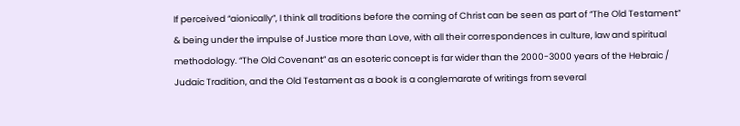If perceived “aionically”, I think all traditions before the coming of Christ can be seen as part of “The Old Testament” & being under the impulse of Justice more than Love, with all their correspondences in culture, law and spiritual methodology. “The Old Covenant” as an esoteric concept is far wider than the 2000-3000 years of the Hebraic / Judaic Tradition, and the Old Testament as a book is a conglemarate of writings from several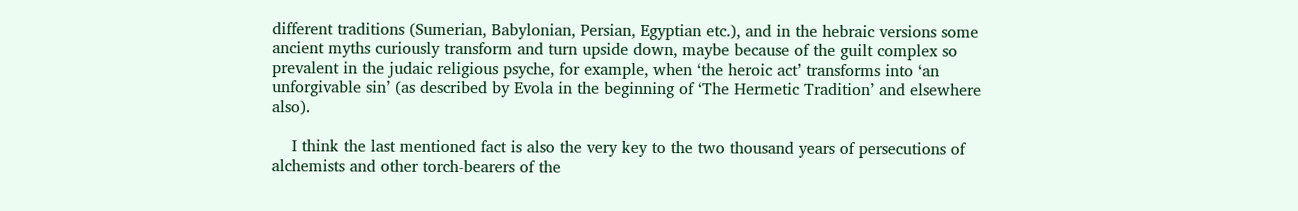different traditions (Sumerian, Babylonian, Persian, Egyptian etc.), and in the hebraic versions some ancient myths curiously transform and turn upside down, maybe because of the guilt complex so prevalent in the judaic religious psyche, for example, when ‘the heroic act’ transforms into ‘an unforgivable sin’ (as described by Evola in the beginning of ‘The Hermetic Tradition’ and elsewhere also).

    I think the last mentioned fact is also the very key to the two thousand years of persecutions of alchemists and other torch-bearers of the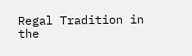Regal Tradition in the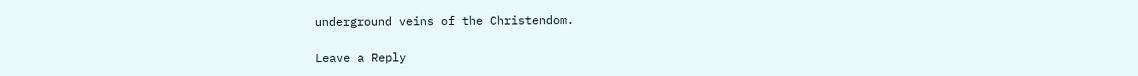underground veins of the Christendom.

Leave a Reply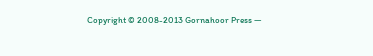Copyright © 2008-2013 Gornahoor Press —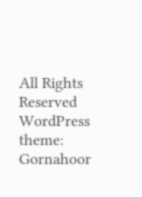All Rights Reserved    WordPress theme: Gornahoor